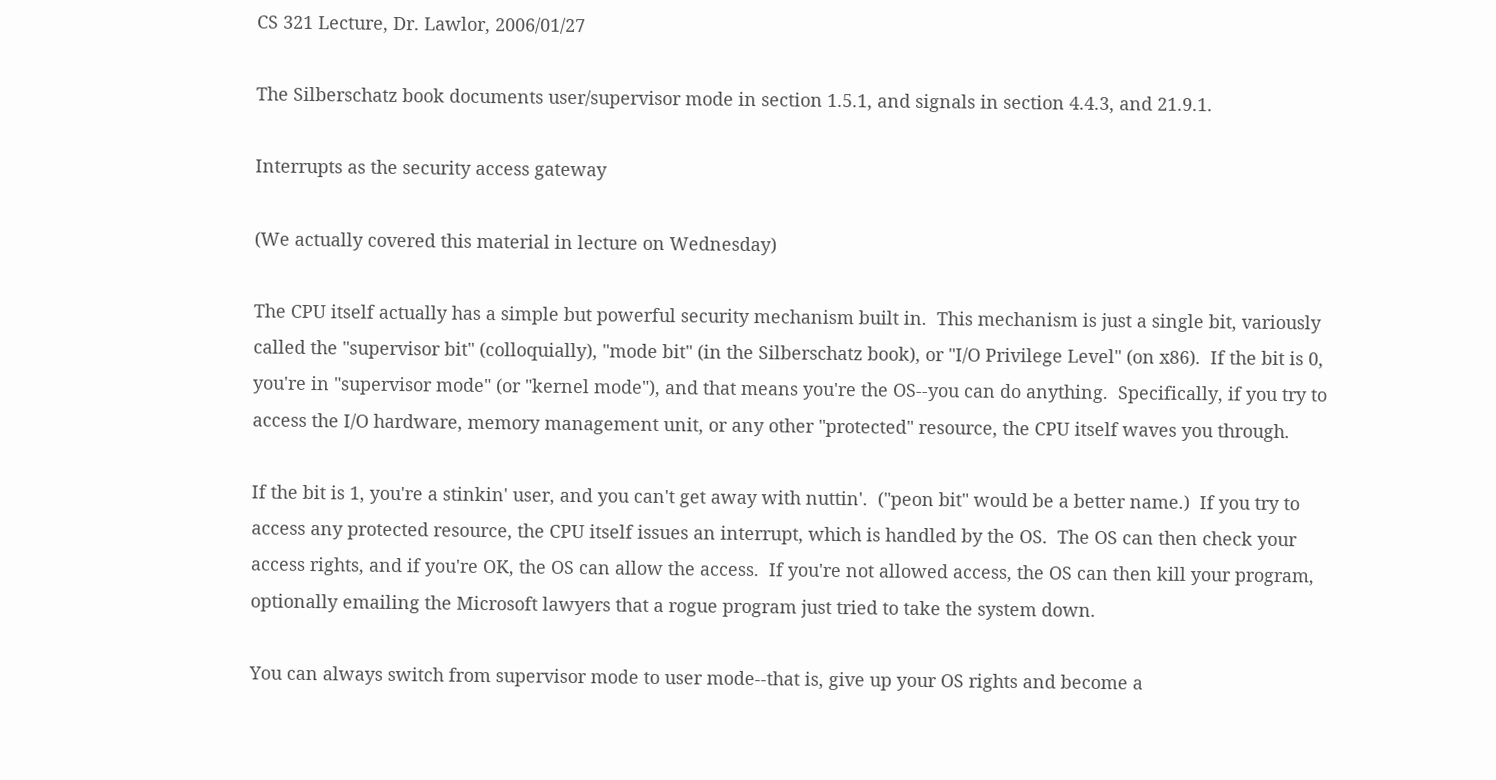CS 321 Lecture, Dr. Lawlor, 2006/01/27

The Silberschatz book documents user/supervisor mode in section 1.5.1, and signals in section 4.4.3, and 21.9.1.

Interrupts as the security access gateway

(We actually covered this material in lecture on Wednesday)

The CPU itself actually has a simple but powerful security mechanism built in.  This mechanism is just a single bit, variously called the "supervisor bit" (colloquially), "mode bit" (in the Silberschatz book), or "I/O Privilege Level" (on x86).  If the bit is 0, you're in "supervisor mode" (or "kernel mode"), and that means you're the OS--you can do anything.  Specifically, if you try to access the I/O hardware, memory management unit, or any other "protected" resource, the CPU itself waves you through.

If the bit is 1, you're a stinkin' user, and you can't get away with nuttin'.  ("peon bit" would be a better name.)  If you try to access any protected resource, the CPU itself issues an interrupt, which is handled by the OS.  The OS can then check your access rights, and if you're OK, the OS can allow the access.  If you're not allowed access, the OS can then kill your program, optionally emailing the Microsoft lawyers that a rogue program just tried to take the system down.

You can always switch from supervisor mode to user mode--that is, give up your OS rights and become a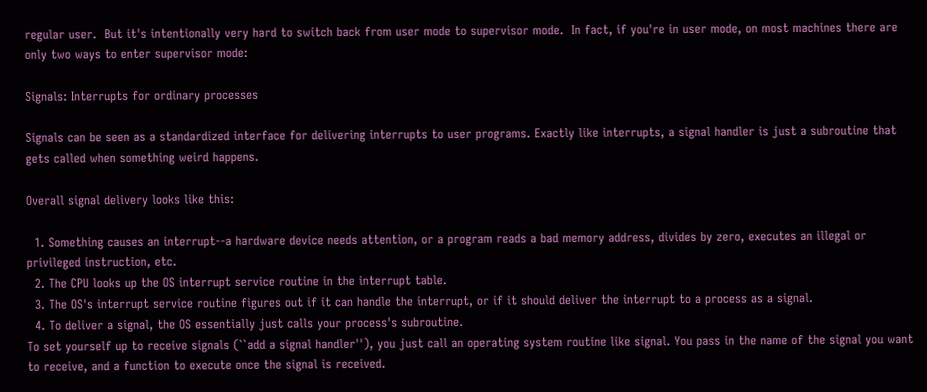regular user.  But it's intentionally very hard to switch back from user mode to supervisor mode.  In fact, if you're in user mode, on most machines there are only two ways to enter supervisor mode:

Signals: Interrupts for ordinary processes

Signals can be seen as a standardized interface for delivering interrupts to user programs. Exactly like interrupts, a signal handler is just a subroutine that gets called when something weird happens.

Overall signal delivery looks like this:

  1. Something causes an interrupt--a hardware device needs attention, or a program reads a bad memory address, divides by zero, executes an illegal or privileged instruction, etc.
  2. The CPU looks up the OS interrupt service routine in the interrupt table.
  3. The OS's interrupt service routine figures out if it can handle the interrupt, or if it should deliver the interrupt to a process as a signal.
  4. To deliver a signal, the OS essentially just calls your process's subroutine.
To set yourself up to receive signals (``add a signal handler''), you just call an operating system routine like signal. You pass in the name of the signal you want to receive, and a function to execute once the signal is received.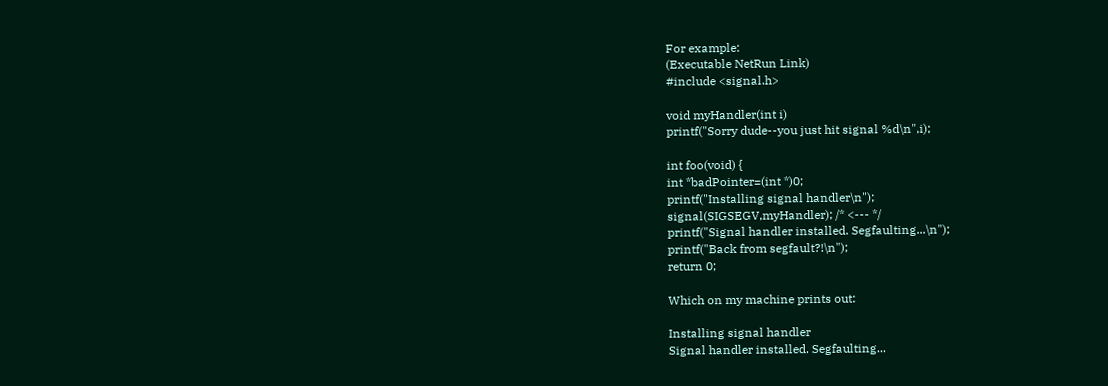For example:
(Executable NetRun Link)
#include <signal.h>

void myHandler(int i)
printf("Sorry dude--you just hit signal %d\n",i);

int foo(void) {
int *badPointer=(int *)0;
printf("Installing signal handler\n");
signal(SIGSEGV,myHandler); /* <--- */
printf("Signal handler installed. Segfaulting...\n");
printf("Back from segfault?!\n");
return 0;

Which on my machine prints out:

Installing signal handler
Signal handler installed. Segfaulting...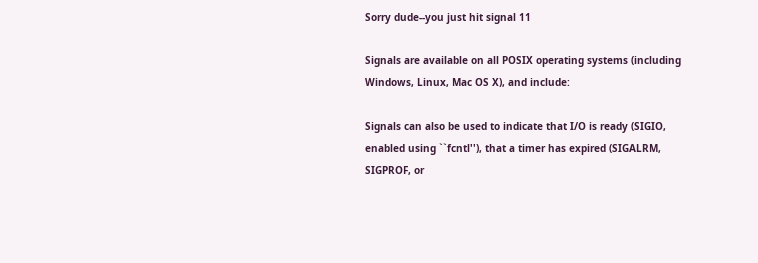Sorry dude--you just hit signal 11

Signals are available on all POSIX operating systems (including Windows, Linux, Mac OS X), and include:

Signals can also be used to indicate that I/O is ready (SIGIO, enabled using ``fcntl''), that a timer has expired (SIGALRM, SIGPROF, or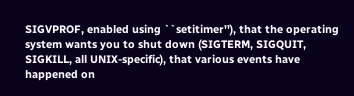SIGVPROF, enabled using ``setitimer''), that the operating system wants you to shut down (SIGTERM, SIGQUIT, SIGKILL, all UNIX-specific), that various events have happened on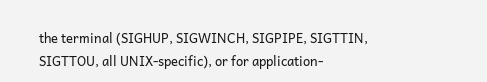the terminal (SIGHUP, SIGWINCH, SIGPIPE, SIGTTIN, SIGTTOU, all UNIX-specific), or for application-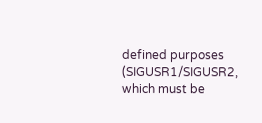defined purposes (SIGUSR1/SIGUSR2, which must be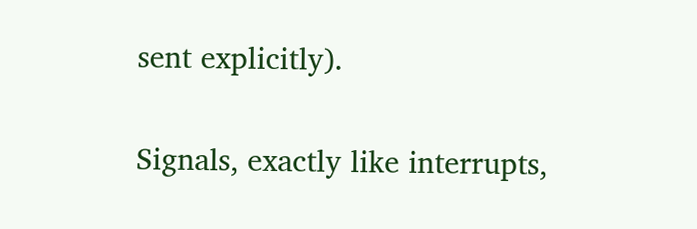sent explicitly).

Signals, exactly like interrupts,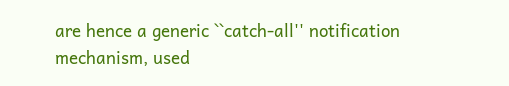are hence a generic ``catch-all'' notification mechanism, used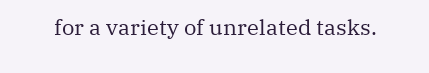for a variety of unrelated tasks.